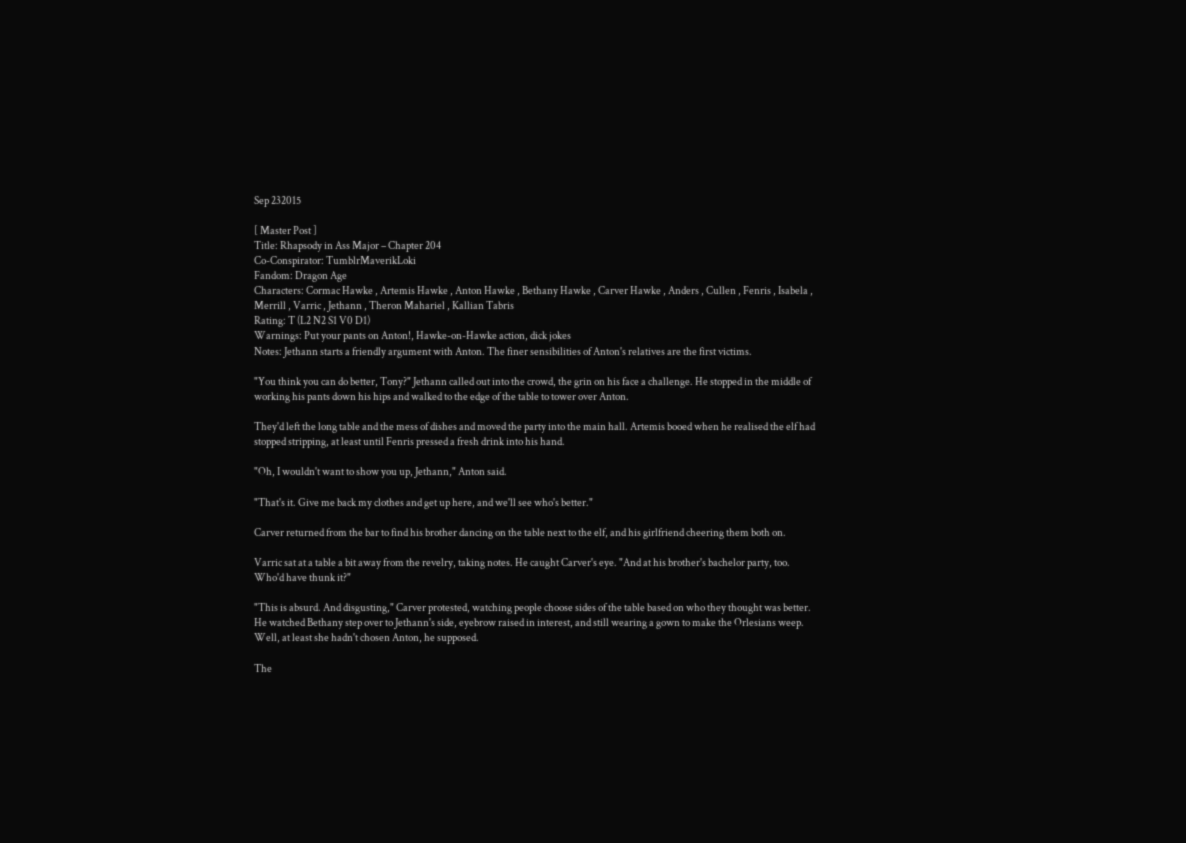Sep 232015

[ Master Post ]
Title: Rhapsody in Ass Major – Chapter 204
Co-Conspirator: TumblrMaverikLoki
Fandom: Dragon Age
Characters: Cormac Hawke , Artemis Hawke , Anton Hawke , Bethany Hawke , Carver Hawke , Anders , Cullen , Fenris , Isabela , Merrill , Varric , Jethann , Theron Mahariel , Kallian Tabris
Rating: T (L2 N2 S1 V0 D1)
Warnings: Put your pants on Anton!, Hawke-on-Hawke action, dick jokes
Notes: Jethann starts a friendly argument with Anton. The finer sensibilities of Anton's relatives are the first victims.

"You think you can do better, Tony?" Jethann called out into the crowd, the grin on his face a challenge. He stopped in the middle of working his pants down his hips and walked to the edge of the table to tower over Anton.

They'd left the long table and the mess of dishes and moved the party into the main hall. Artemis booed when he realised the elf had stopped stripping, at least until Fenris pressed a fresh drink into his hand.

"Oh, I wouldn't want to show you up, Jethann," Anton said.

"That's it. Give me back my clothes and get up here, and we'll see who's better."

Carver returned from the bar to find his brother dancing on the table next to the elf, and his girlfriend cheering them both on.

Varric sat at a table a bit away from the revelry, taking notes. He caught Carver's eye. "And at his brother's bachelor party, too. Who'd have thunk it?"

"This is absurd. And disgusting," Carver protested, watching people choose sides of the table based on who they thought was better. He watched Bethany step over to Jethann's side, eyebrow raised in interest, and still wearing a gown to make the Orlesians weep. Well, at least she hadn't chosen Anton, he supposed.

The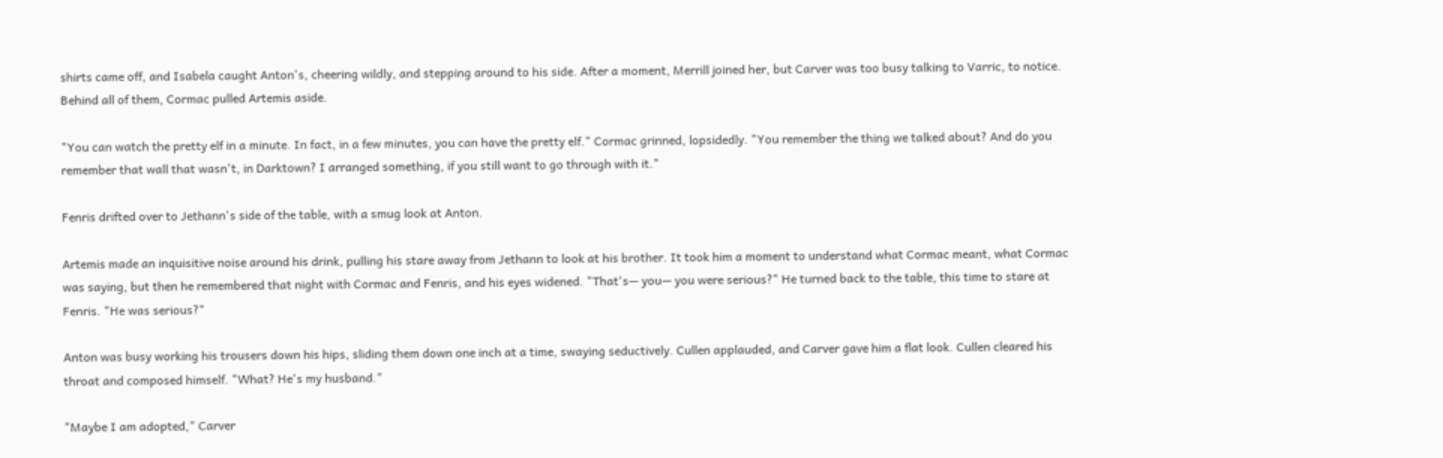shirts came off, and Isabela caught Anton's, cheering wildly, and stepping around to his side. After a moment, Merrill joined her, but Carver was too busy talking to Varric, to notice. Behind all of them, Cormac pulled Artemis aside.

"You can watch the pretty elf in a minute. In fact, in a few minutes, you can have the pretty elf." Cormac grinned, lopsidedly. "You remember the thing we talked about? And do you remember that wall that wasn't, in Darktown? I arranged something, if you still want to go through with it."

Fenris drifted over to Jethann's side of the table, with a smug look at Anton.

Artemis made an inquisitive noise around his drink, pulling his stare away from Jethann to look at his brother. It took him a moment to understand what Cormac meant, what Cormac was saying, but then he remembered that night with Cormac and Fenris, and his eyes widened. "That's— you— you were serious?" He turned back to the table, this time to stare at Fenris. "He was serious?"

Anton was busy working his trousers down his hips, sliding them down one inch at a time, swaying seductively. Cullen applauded, and Carver gave him a flat look. Cullen cleared his throat and composed himself. "What? He's my husband."

"Maybe I am adopted," Carver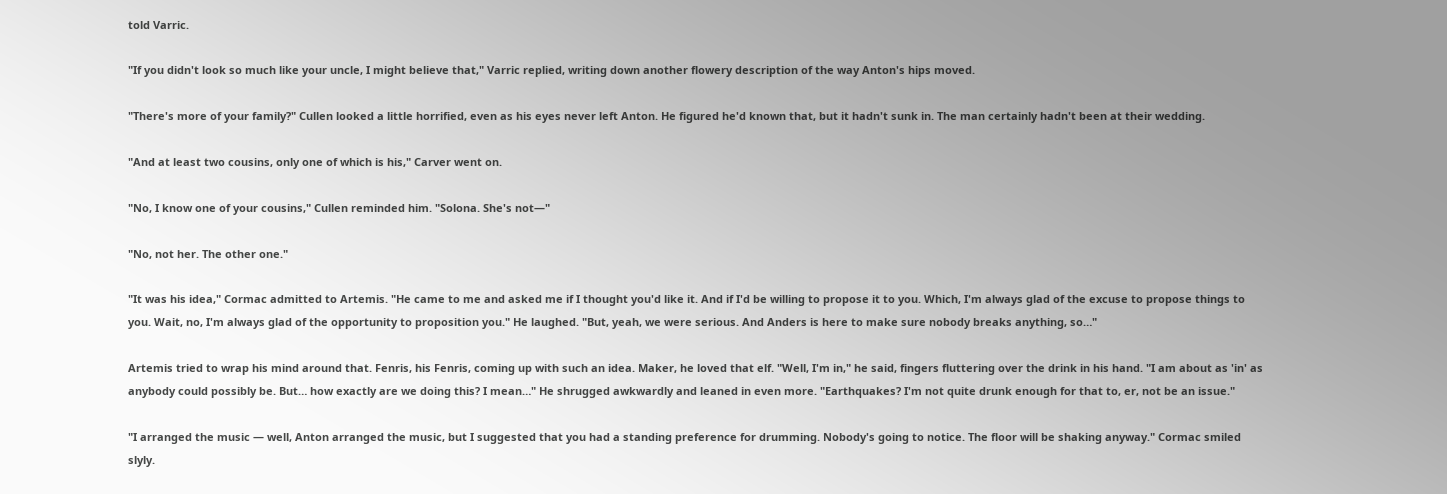told Varric.

"If you didn't look so much like your uncle, I might believe that," Varric replied, writing down another flowery description of the way Anton's hips moved.

"There's more of your family?" Cullen looked a little horrified, even as his eyes never left Anton. He figured he'd known that, but it hadn't sunk in. The man certainly hadn't been at their wedding.

"And at least two cousins, only one of which is his," Carver went on.

"No, I know one of your cousins," Cullen reminded him. "Solona. She's not—"

"No, not her. The other one."

"It was his idea," Cormac admitted to Artemis. "He came to me and asked me if I thought you'd like it. And if I'd be willing to propose it to you. Which, I'm always glad of the excuse to propose things to you. Wait, no, I'm always glad of the opportunity to proposition you." He laughed. "But, yeah, we were serious. And Anders is here to make sure nobody breaks anything, so…"

Artemis tried to wrap his mind around that. Fenris, his Fenris, coming up with such an idea. Maker, he loved that elf. "Well, I'm in," he said, fingers fluttering over the drink in his hand. "I am about as 'in' as anybody could possibly be. But… how exactly are we doing this? I mean…" He shrugged awkwardly and leaned in even more. "Earthquakes? I'm not quite drunk enough for that to, er, not be an issue."

"I arranged the music — well, Anton arranged the music, but I suggested that you had a standing preference for drumming. Nobody's going to notice. The floor will be shaking anyway." Cormac smiled slyly.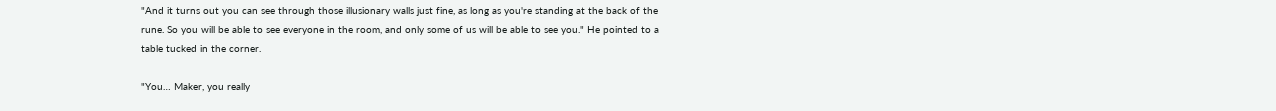"And it turns out you can see through those illusionary walls just fine, as long as you're standing at the back of the rune. So you will be able to see everyone in the room, and only some of us will be able to see you." He pointed to a table tucked in the corner.

"You… Maker, you really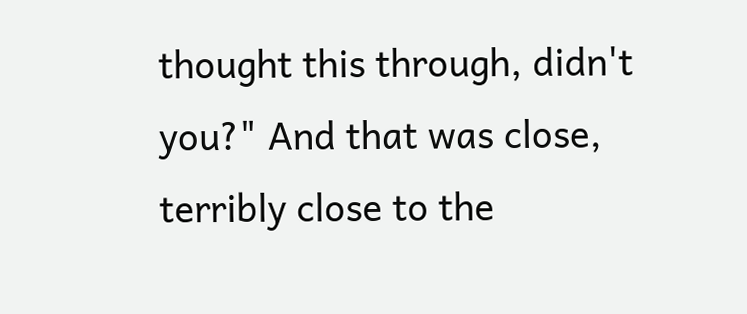thought this through, didn't you?" And that was close, terribly close to the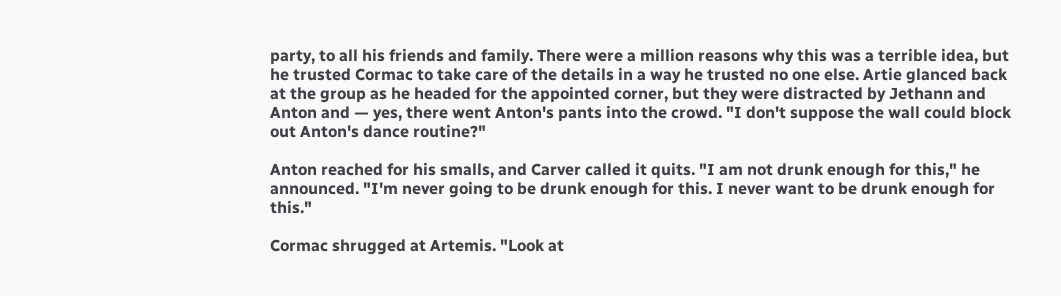party, to all his friends and family. There were a million reasons why this was a terrible idea, but he trusted Cormac to take care of the details in a way he trusted no one else. Artie glanced back at the group as he headed for the appointed corner, but they were distracted by Jethann and Anton and — yes, there went Anton's pants into the crowd. "I don't suppose the wall could block out Anton's dance routine?"

Anton reached for his smalls, and Carver called it quits. "I am not drunk enough for this," he announced. "I'm never going to be drunk enough for this. I never want to be drunk enough for this."

Cormac shrugged at Artemis. "Look at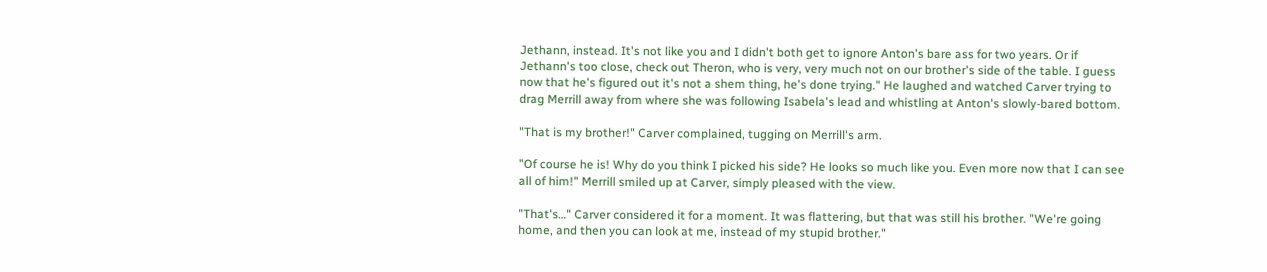Jethann, instead. It's not like you and I didn't both get to ignore Anton's bare ass for two years. Or if Jethann's too close, check out Theron, who is very, very much not on our brother's side of the table. I guess now that he's figured out it's not a shem thing, he's done trying." He laughed and watched Carver trying to drag Merrill away from where she was following Isabela's lead and whistling at Anton's slowly-bared bottom.

"That is my brother!" Carver complained, tugging on Merrill's arm.

"Of course he is! Why do you think I picked his side? He looks so much like you. Even more now that I can see all of him!" Merrill smiled up at Carver, simply pleased with the view.

"That's…" Carver considered it for a moment. It was flattering, but that was still his brother. "We're going home, and then you can look at me, instead of my stupid brother."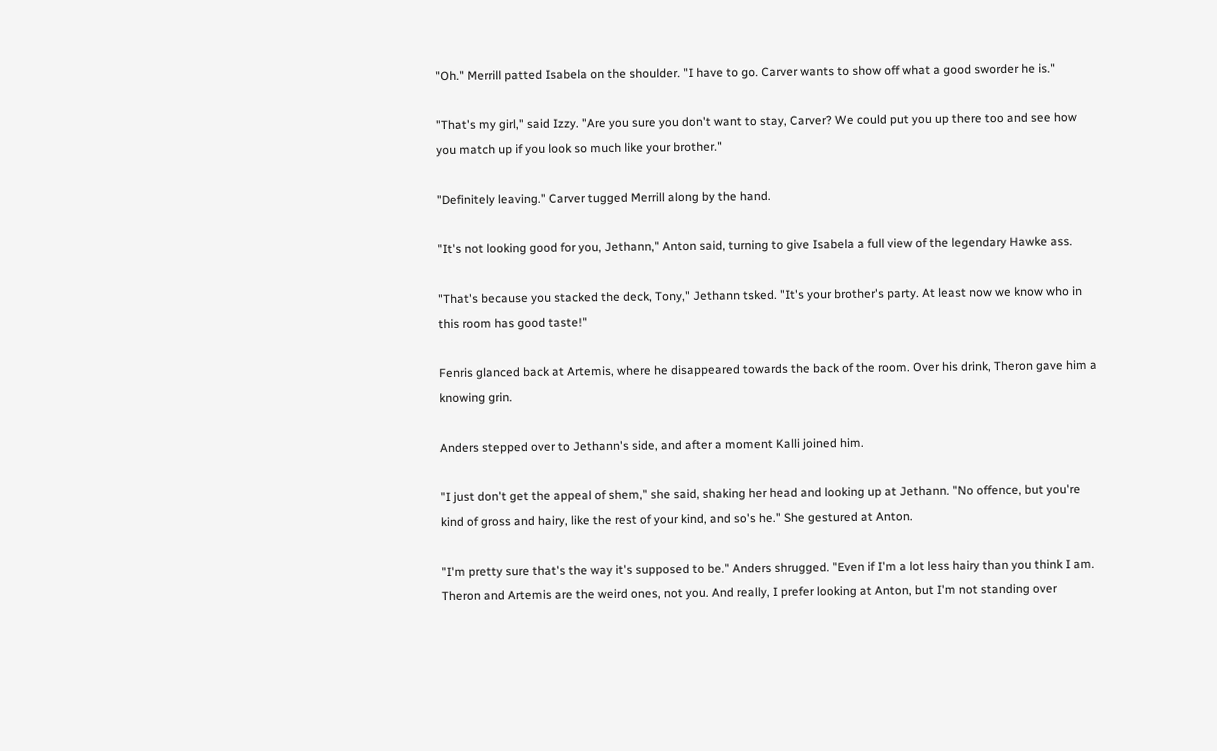"Oh." Merrill patted Isabela on the shoulder. "I have to go. Carver wants to show off what a good sworder he is."

"That's my girl," said Izzy. "Are you sure you don't want to stay, Carver? We could put you up there too and see how you match up if you look so much like your brother."

"Definitely leaving." Carver tugged Merrill along by the hand.

"It's not looking good for you, Jethann," Anton said, turning to give Isabela a full view of the legendary Hawke ass.

"That's because you stacked the deck, Tony," Jethann tsked. "It's your brother's party. At least now we know who in this room has good taste!"

Fenris glanced back at Artemis, where he disappeared towards the back of the room. Over his drink, Theron gave him a knowing grin.

Anders stepped over to Jethann's side, and after a moment Kalli joined him.

"I just don't get the appeal of shem," she said, shaking her head and looking up at Jethann. "No offence, but you're kind of gross and hairy, like the rest of your kind, and so's he." She gestured at Anton.

"I'm pretty sure that's the way it's supposed to be." Anders shrugged. "Even if I'm a lot less hairy than you think I am. Theron and Artemis are the weird ones, not you. And really, I prefer looking at Anton, but I'm not standing over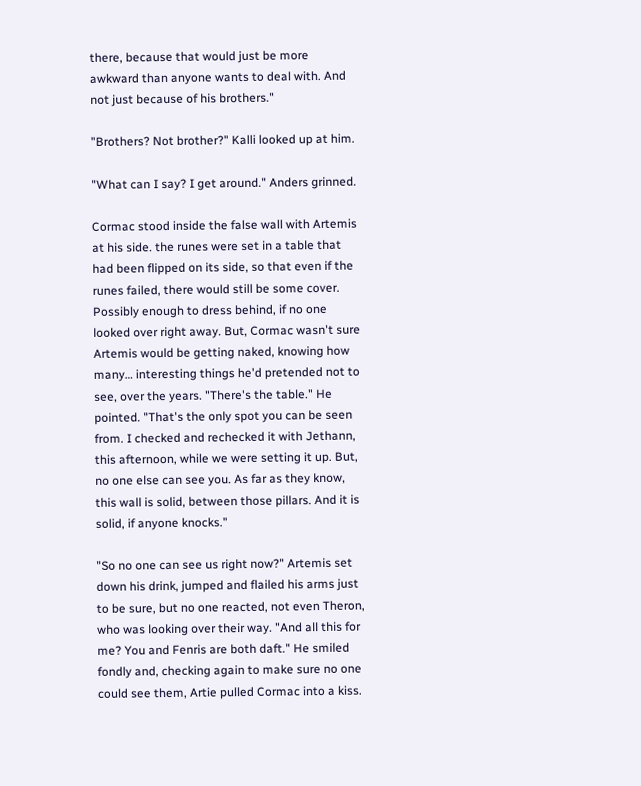there, because that would just be more awkward than anyone wants to deal with. And not just because of his brothers."

"Brothers? Not brother?" Kalli looked up at him.

"What can I say? I get around." Anders grinned.

Cormac stood inside the false wall with Artemis at his side. the runes were set in a table that had been flipped on its side, so that even if the runes failed, there would still be some cover. Possibly enough to dress behind, if no one looked over right away. But, Cormac wasn't sure Artemis would be getting naked, knowing how many… interesting things he'd pretended not to see, over the years. "There's the table." He pointed. "That's the only spot you can be seen from. I checked and rechecked it with Jethann, this afternoon, while we were setting it up. But, no one else can see you. As far as they know, this wall is solid, between those pillars. And it is solid, if anyone knocks."

"So no one can see us right now?" Artemis set down his drink, jumped and flailed his arms just to be sure, but no one reacted, not even Theron, who was looking over their way. "And all this for me? You and Fenris are both daft." He smiled fondly and, checking again to make sure no one could see them, Artie pulled Cormac into a kiss.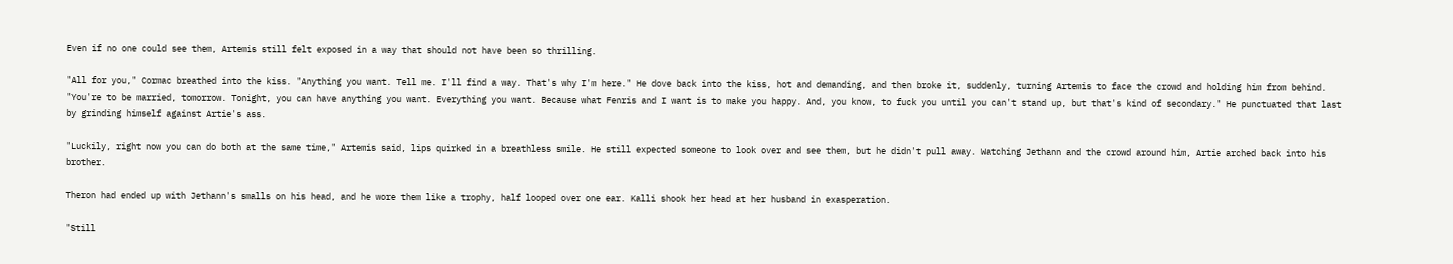Even if no one could see them, Artemis still felt exposed in a way that should not have been so thrilling.

"All for you," Cormac breathed into the kiss. "Anything you want. Tell me. I'll find a way. That's why I'm here." He dove back into the kiss, hot and demanding, and then broke it, suddenly, turning Artemis to face the crowd and holding him from behind. "You're to be married, tomorrow. Tonight, you can have anything you want. Everything you want. Because what Fenris and I want is to make you happy. And, you know, to fuck you until you can't stand up, but that's kind of secondary." He punctuated that last by grinding himself against Artie's ass.

"Luckily, right now you can do both at the same time," Artemis said, lips quirked in a breathless smile. He still expected someone to look over and see them, but he didn't pull away. Watching Jethann and the crowd around him, Artie arched back into his brother.

Theron had ended up with Jethann's smalls on his head, and he wore them like a trophy, half looped over one ear. Kalli shook her head at her husband in exasperation.

"Still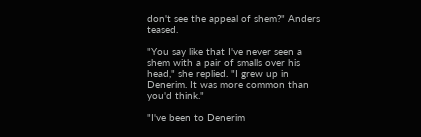don't see the appeal of shem?" Anders teased.

"You say like that I've never seen a shem with a pair of smalls over his head," she replied. "I grew up in Denerim. It was more common than you'd think."

"I've been to Denerim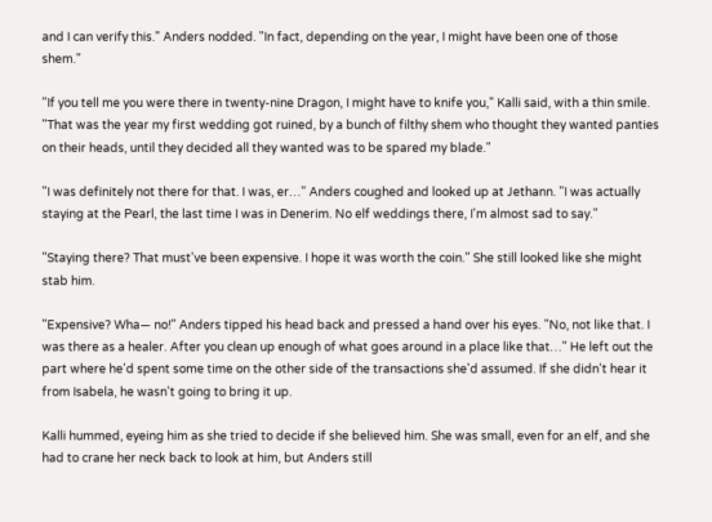and I can verify this." Anders nodded. "In fact, depending on the year, I might have been one of those shem."

"If you tell me you were there in twenty-nine Dragon, I might have to knife you," Kalli said, with a thin smile. "That was the year my first wedding got ruined, by a bunch of filthy shem who thought they wanted panties on their heads, until they decided all they wanted was to be spared my blade."

"I was definitely not there for that. I was, er…" Anders coughed and looked up at Jethann. "I was actually staying at the Pearl, the last time I was in Denerim. No elf weddings there, I'm almost sad to say."

"Staying there? That must've been expensive. I hope it was worth the coin." She still looked like she might stab him.

"Expensive? Wha— no!" Anders tipped his head back and pressed a hand over his eyes. "No, not like that. I was there as a healer. After you clean up enough of what goes around in a place like that…" He left out the part where he'd spent some time on the other side of the transactions she'd assumed. If she didn't hear it from Isabela, he wasn't going to bring it up.

Kalli hummed, eyeing him as she tried to decide if she believed him. She was small, even for an elf, and she had to crane her neck back to look at him, but Anders still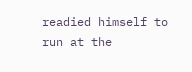readied himself to run at the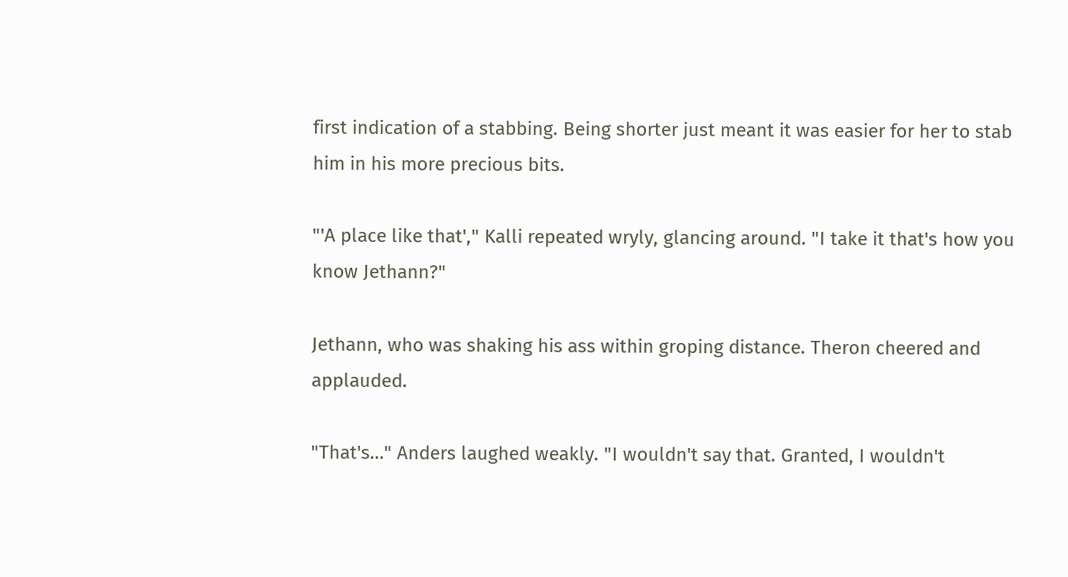first indication of a stabbing. Being shorter just meant it was easier for her to stab him in his more precious bits.

"'A place like that'," Kalli repeated wryly, glancing around. "I take it that's how you know Jethann?"

Jethann, who was shaking his ass within groping distance. Theron cheered and applauded.

"That's…" Anders laughed weakly. "I wouldn't say that. Granted, I wouldn't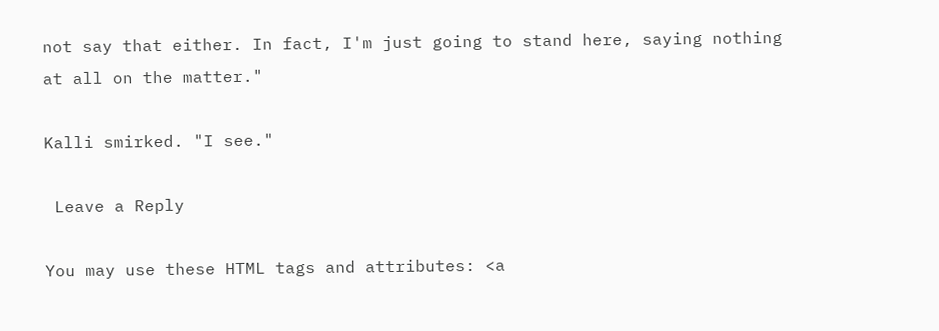not say that either. In fact, I'm just going to stand here, saying nothing at all on the matter."

Kalli smirked. "I see."

 Leave a Reply

You may use these HTML tags and attributes: <a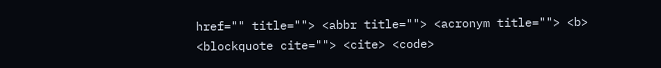href="" title=""> <abbr title=""> <acronym title=""> <b> <blockquote cite=""> <cite> <code>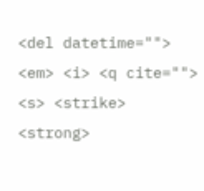<del datetime=""> <em> <i> <q cite=""> <s> <strike> <strong>